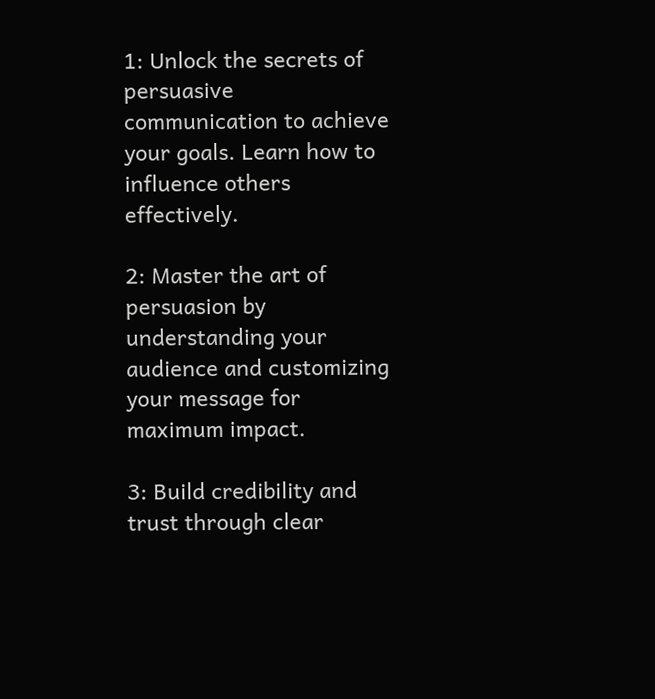1: Unlock the secrets of persuasive communication to achieve your goals. Learn how to influence others effectively.

2: Master the art of persuasion by understanding your audience and customizing your message for maximum impact.

3: Build credibility and trust through clear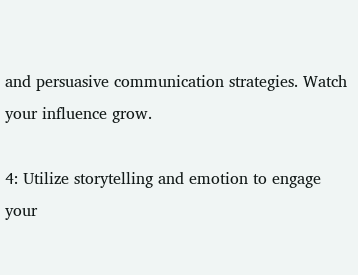and persuasive communication strategies. Watch your influence grow.

4: Utilize storytelling and emotion to engage your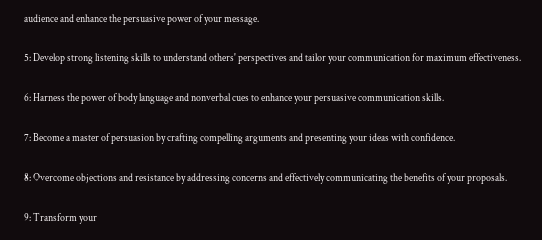audience and enhance the persuasive power of your message.

5: Develop strong listening skills to understand others' perspectives and tailor your communication for maximum effectiveness.

6: Harness the power of body language and nonverbal cues to enhance your persuasive communication skills.

7: Become a master of persuasion by crafting compelling arguments and presenting your ideas with confidence.

8: Overcome objections and resistance by addressing concerns and effectively communicating the benefits of your proposals.

9: Transform your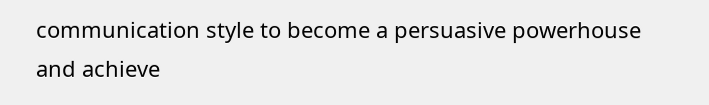communication style to become a persuasive powerhouse and achieve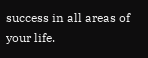success in all areas of your life.